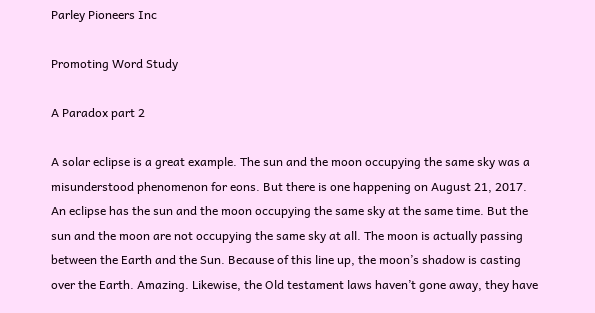Parley Pioneers Inc

Promoting Word Study

A Paradox part 2

A solar eclipse is a great example. The sun and the moon occupying the same sky was a misunderstood phenomenon for eons. But there is one happening on August 21, 2017. An eclipse has the sun and the moon occupying the same sky at the same time. But the sun and the moon are not occupying the same sky at all. The moon is actually passing between the Earth and the Sun. Because of this line up, the moon’s shadow is casting over the Earth. Amazing. Likewise, the Old testament laws haven’t gone away, they have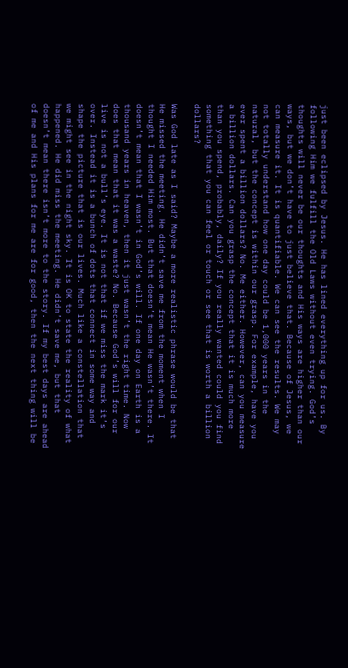just been eclipsed by Jesus. He has lined everything up for us. By following Him we fulfill the Old Laws without even trying. God’s thoughts will never be our thoughts and His ways are higher than our ways, but we don’t have to just believe that. Because of Jesus, we can measure it. It is quantifiable. We can see the results. We may not totally understand how one day could be 1,000 years in the natural, but the concept is within our grasp. For example, have you ever spent a billion dollars? No. Me either. However, can you measure a billion dollars. Can you grasp the concept that it is much more than you spend, probably, daily? If you really wanted could you find something that you can feel or touch or see that is worth a billion dollars?

Was God late as I said? Maybe a more realistic phrase would be that He missed the meeting. He didn’t save me from the moment when I thought I needed Him most. But that doesn’t mean He wasn’t there. It doesn’t mean that I wasn’t in God’s will. If one day on Earth is a thousand years in heaven, then it just wasn’t the right time. Now does that mean that it was a waste? No. Because God’s will for our live is not a bull’s eye. It is not that if we miss the mark it’s over. Instead it is a bunch of dots that connect in some way and shape the picture that is our lives. Much like a constellation that we might see in the night sky. It is OK to state the reality of what happened. He did miss the meeting. He didn’t save me, but that doesn’t mean there isn’t more to the story. If my best days are ahead of me and His plans for me are for good, then the next thing will be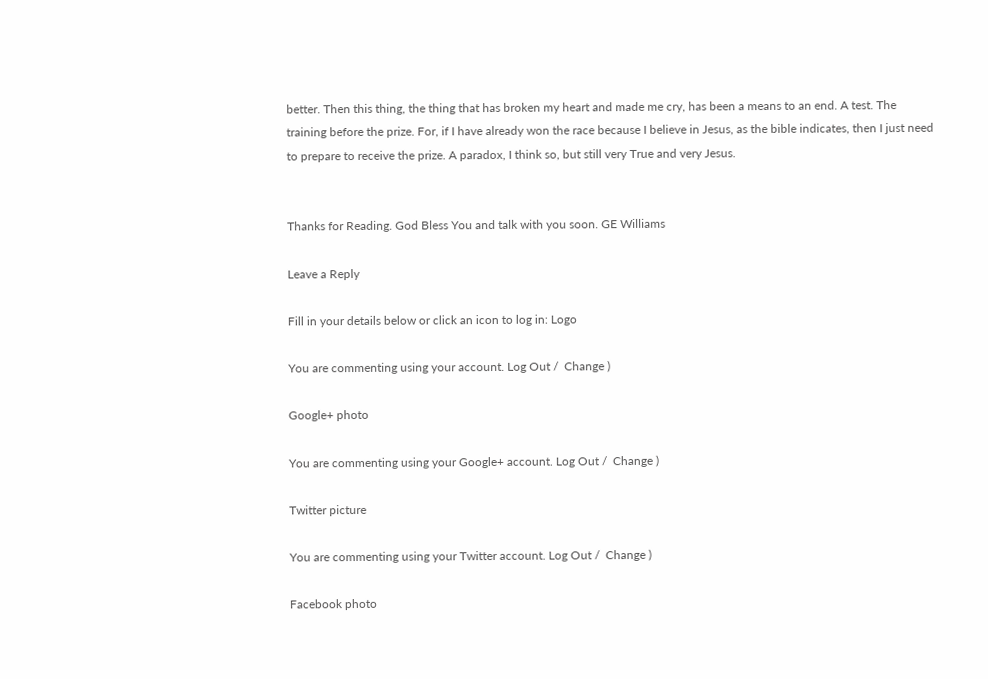better. Then this thing, the thing that has broken my heart and made me cry, has been a means to an end. A test. The training before the prize. For, if I have already won the race because I believe in Jesus, as the bible indicates, then I just need to prepare to receive the prize. A paradox, I think so, but still very True and very Jesus.


Thanks for Reading. God Bless You and talk with you soon. GE Williams

Leave a Reply

Fill in your details below or click an icon to log in: Logo

You are commenting using your account. Log Out /  Change )

Google+ photo

You are commenting using your Google+ account. Log Out /  Change )

Twitter picture

You are commenting using your Twitter account. Log Out /  Change )

Facebook photo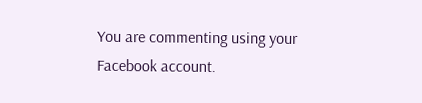You are commenting using your Facebook account.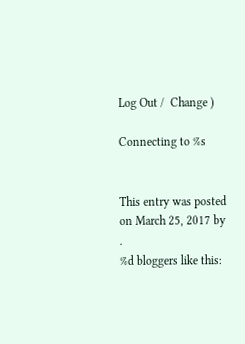Log Out /  Change )

Connecting to %s


This entry was posted on March 25, 2017 by .
%d bloggers like this: